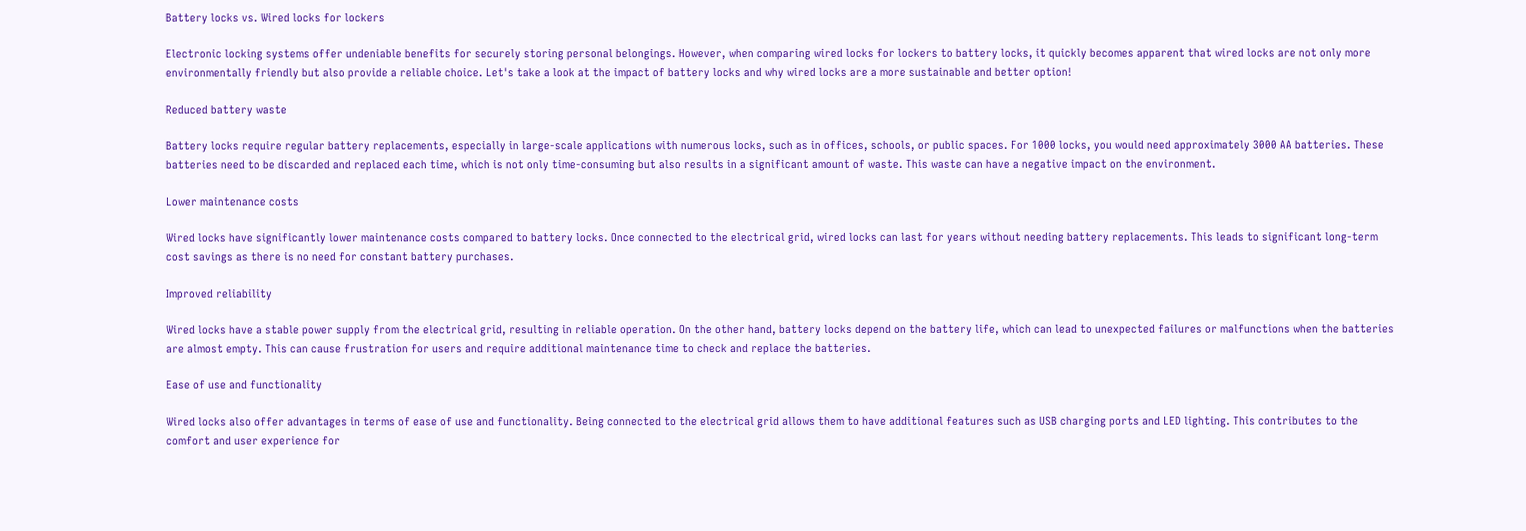Battery locks vs. Wired locks for lockers

Electronic locking systems offer undeniable benefits for securely storing personal belongings. However, when comparing wired locks for lockers to battery locks, it quickly becomes apparent that wired locks are not only more environmentally friendly but also provide a reliable choice. Let's take a look at the impact of battery locks and why wired locks are a more sustainable and better option!

Reduced battery waste

Battery locks require regular battery replacements, especially in large-scale applications with numerous locks, such as in offices, schools, or public spaces. For 1000 locks, you would need approximately 3000 AA batteries. These batteries need to be discarded and replaced each time, which is not only time-consuming but also results in a significant amount of waste. This waste can have a negative impact on the environment.

Lower maintenance costs

Wired locks have significantly lower maintenance costs compared to battery locks. Once connected to the electrical grid, wired locks can last for years without needing battery replacements. This leads to significant long-term cost savings as there is no need for constant battery purchases.

Improved reliability

Wired locks have a stable power supply from the electrical grid, resulting in reliable operation. On the other hand, battery locks depend on the battery life, which can lead to unexpected failures or malfunctions when the batteries are almost empty. This can cause frustration for users and require additional maintenance time to check and replace the batteries.

Ease of use and functionality

Wired locks also offer advantages in terms of ease of use and functionality. Being connected to the electrical grid allows them to have additional features such as USB charging ports and LED lighting. This contributes to the comfort and user experience for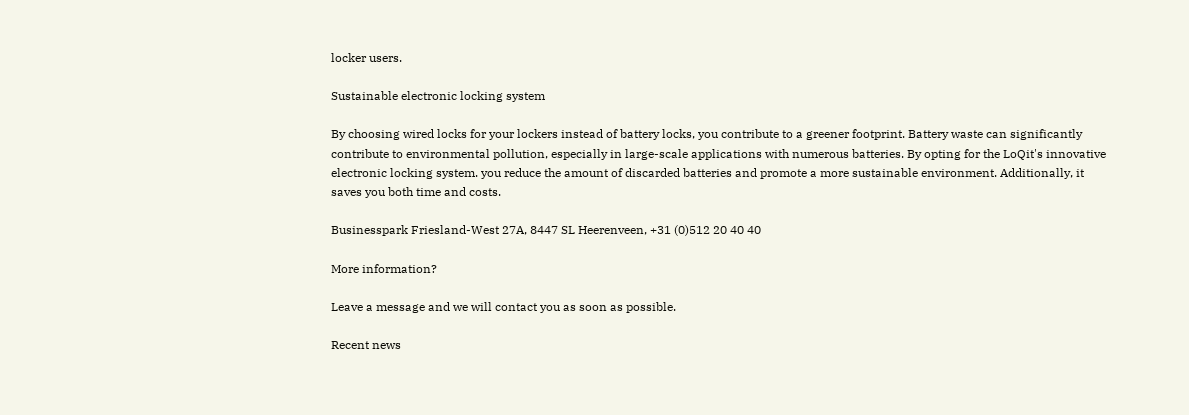locker users.

Sustainable electronic locking system

By choosing wired locks for your lockers instead of battery locks, you contribute to a greener footprint. Battery waste can significantly contribute to environmental pollution, especially in large-scale applications with numerous batteries. By opting for the LoQit's innovative electronic locking system. you reduce the amount of discarded batteries and promote a more sustainable environment. Additionally, it saves you both time and costs.

Businesspark Friesland-West 27A, 8447 SL Heerenveen, +31 (0)512 20 40 40

More information?

Leave a message and we will contact you as soon as possible.

Recent news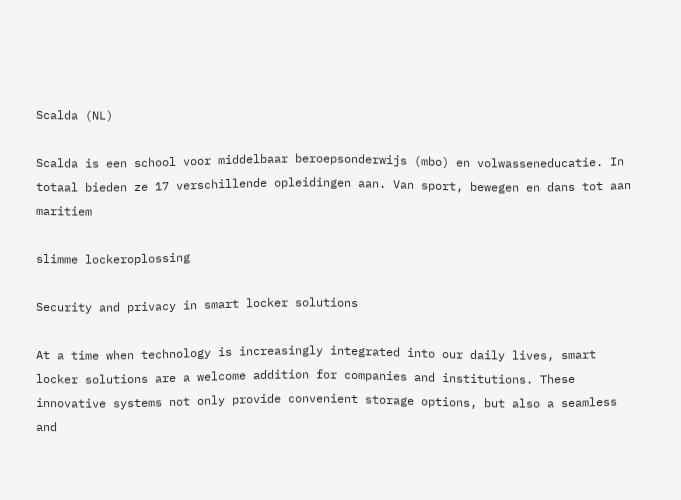Scalda (NL)

Scalda is een school voor middelbaar beroepsonderwijs (mbo) en volwasseneducatie. In totaal bieden ze 17 verschillende opleidingen aan. Van sport, bewegen en dans tot aan maritiem

slimme lockeroplossing

Security and privacy in smart locker solutions

At a time when technology is increasingly integrated into our daily lives, smart locker solutions are a welcome addition for companies and institutions. These innovative systems not only provide convenient storage options, but also a seamless and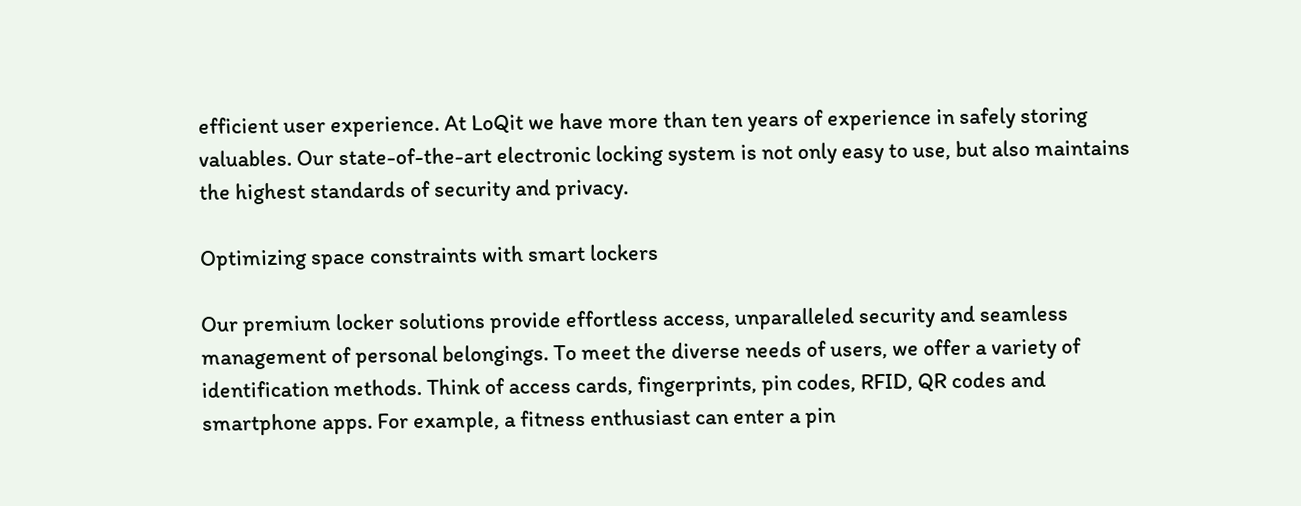efficient user experience. At LoQit we have more than ten years of experience in safely storing valuables. Our state-of-the-art electronic locking system is not only easy to use, but also maintains the highest standards of security and privacy.

Optimizing space constraints with smart lockers

Our premium locker solutions provide effortless access, unparalleled security and seamless management of personal belongings. To meet the diverse needs of users, we offer a variety of identification methods. Think of access cards, fingerprints, pin codes, RFID, QR codes and smartphone apps. For example, a fitness enthusiast can enter a pin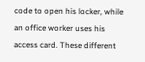code to open his locker, while an office worker uses his access card. These different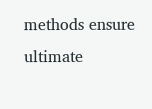methods ensure ultimate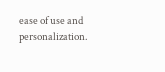ease of use and personalization.